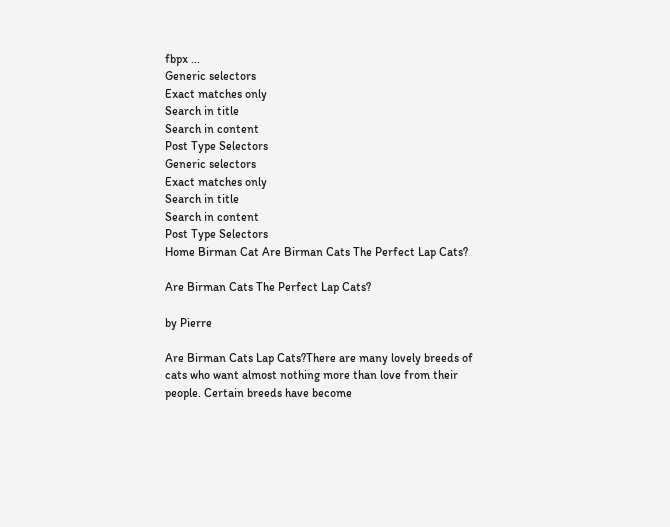fbpx ...
Generic selectors
Exact matches only
Search in title
Search in content
Post Type Selectors
Generic selectors
Exact matches only
Search in title
Search in content
Post Type Selectors
Home Birman Cat Are Birman Cats The Perfect Lap Cats?

Are Birman Cats The Perfect Lap Cats?

by Pierre

Are Birman Cats Lap Cats?There are many lovely breeds of cats who want almost nothing more than love from their people. Certain breeds have become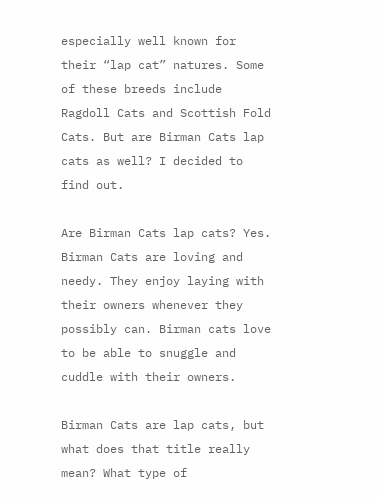especially well known for their “lap cat” natures. Some of these breeds include Ragdoll Cats and Scottish Fold Cats. But are Birman Cats lap cats as well? I decided to find out.

Are Birman Cats lap cats? Yes. Birman Cats are loving and needy. They enjoy laying with their owners whenever they possibly can. Birman cats love to be able to snuggle and cuddle with their owners.

Birman Cats are lap cats, but what does that title really mean? What type of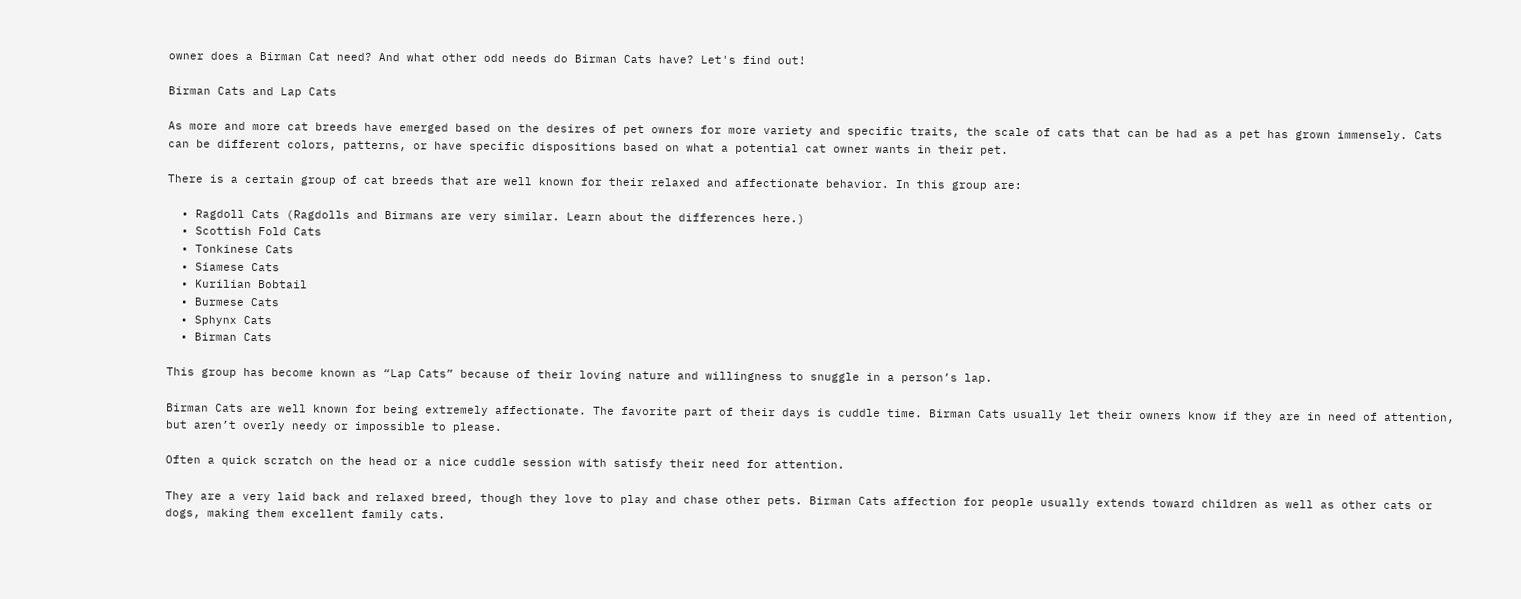owner does a Birman Cat need? And what other odd needs do Birman Cats have? Let's find out!

Birman Cats and Lap Cats

As more and more cat breeds have emerged based on the desires of pet owners for more variety and specific traits, the scale of cats that can be had as a pet has grown immensely. Cats can be different colors, patterns, or have specific dispositions based on what a potential cat owner wants in their pet.

There is a certain group of cat breeds that are well known for their relaxed and affectionate behavior. In this group are:

  • Ragdoll Cats (Ragdolls and Birmans are very similar. Learn about the differences here.)
  • Scottish Fold Cats
  • Tonkinese Cats
  • Siamese Cats
  • Kurilian Bobtail
  • Burmese Cats
  • Sphynx Cats
  • Birman Cats

This group has become known as “Lap Cats” because of their loving nature and willingness to snuggle in a person’s lap.

Birman Cats are well known for being extremely affectionate. The favorite part of their days is cuddle time. Birman Cats usually let their owners know if they are in need of attention, but aren’t overly needy or impossible to please.

Often a quick scratch on the head or a nice cuddle session with satisfy their need for attention.

They are a very laid back and relaxed breed, though they love to play and chase other pets. Birman Cats affection for people usually extends toward children as well as other cats or dogs, making them excellent family cats.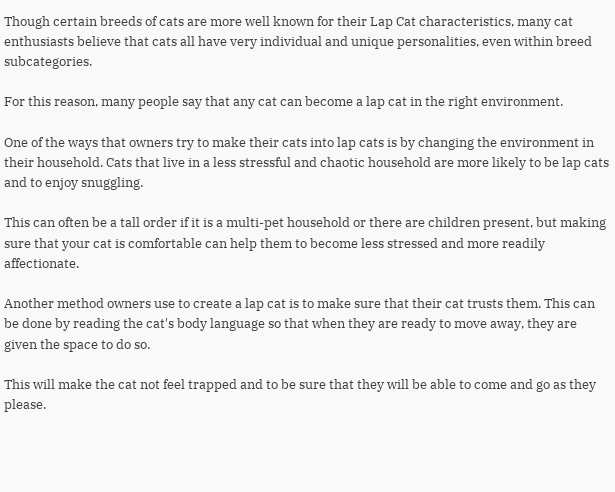Though certain breeds of cats are more well known for their Lap Cat characteristics, many cat enthusiasts believe that cats all have very individual and unique personalities, even within breed subcategories.

For this reason, many people say that any cat can become a lap cat in the right environment.

One of the ways that owners try to make their cats into lap cats is by changing the environment in their household. Cats that live in a less stressful and chaotic household are more likely to be lap cats and to enjoy snuggling.

This can often be a tall order if it is a multi-pet household or there are children present, but making sure that your cat is comfortable can help them to become less stressed and more readily affectionate.

Another method owners use to create a lap cat is to make sure that their cat trusts them. This can be done by reading the cat's body language so that when they are ready to move away, they are given the space to do so.

This will make the cat not feel trapped and to be sure that they will be able to come and go as they please.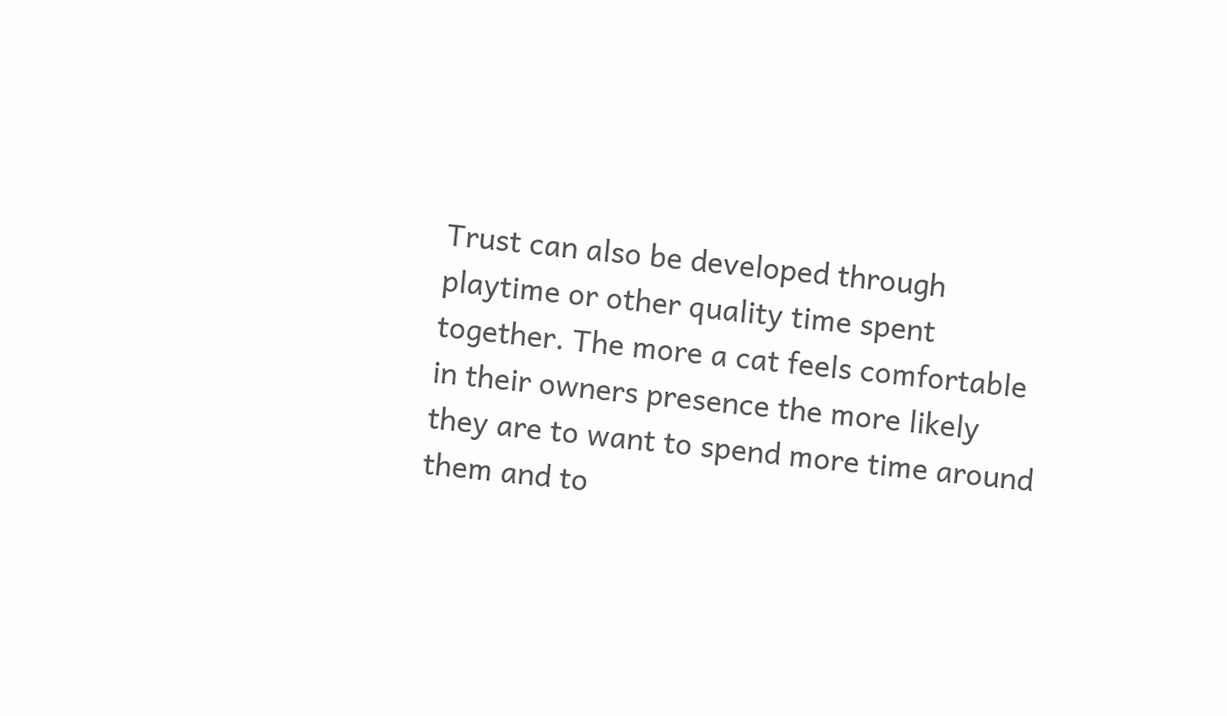Trust can also be developed through playtime or other quality time spent together. The more a cat feels comfortable in their owners presence the more likely they are to want to spend more time around them and to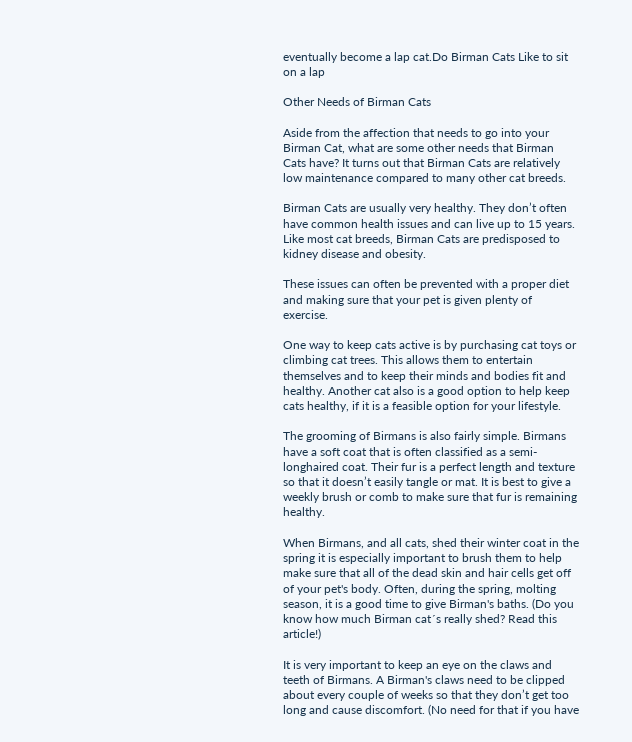eventually become a lap cat.Do Birman Cats Like to sit on a lap

Other Needs of Birman Cats

Aside from the affection that needs to go into your Birman Cat, what are some other needs that Birman Cats have? It turns out that Birman Cats are relatively low maintenance compared to many other cat breeds.

Birman Cats are usually very healthy. They don’t often have common health issues and can live up to 15 years. Like most cat breeds, Birman Cats are predisposed to kidney disease and obesity.

These issues can often be prevented with a proper diet and making sure that your pet is given plenty of exercise.

One way to keep cats active is by purchasing cat toys or climbing cat trees. This allows them to entertain themselves and to keep their minds and bodies fit and healthy. Another cat also is a good option to help keep cats healthy, if it is a feasible option for your lifestyle.

The grooming of Birmans is also fairly simple. Birmans have a soft coat that is often classified as a semi-longhaired coat. Their fur is a perfect length and texture so that it doesn’t easily tangle or mat. It is best to give a weekly brush or comb to make sure that fur is remaining healthy.

When Birmans, and all cats, shed their winter coat in the spring it is especially important to brush them to help make sure that all of the dead skin and hair cells get off of your pet's body. Often, during the spring, molting season, it is a good time to give Birman's baths. (Do you know how much Birman cat´s really shed? Read this article!)

It is very important to keep an eye on the claws and teeth of Birmans. A Birman's claws need to be clipped about every couple of weeks so that they don’t get too long and cause discomfort. (No need for that if you have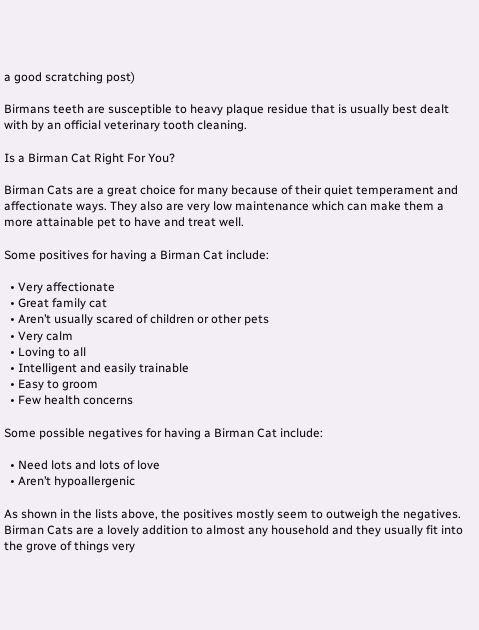a good scratching post)

Birmans teeth are susceptible to heavy plaque residue that is usually best dealt with by an official veterinary tooth cleaning.

Is a Birman Cat Right For You?

Birman Cats are a great choice for many because of their quiet temperament and affectionate ways. They also are very low maintenance which can make them a more attainable pet to have and treat well.

Some positives for having a Birman Cat include:

  • Very affectionate
  • Great family cat
  • Aren’t usually scared of children or other pets
  • Very calm
  • Loving to all
  • Intelligent and easily trainable
  • Easy to groom
  • Few health concerns

Some possible negatives for having a Birman Cat include:

  • Need lots and lots of love
  • Aren’t hypoallergenic

As shown in the lists above, the positives mostly seem to outweigh the negatives. Birman Cats are a lovely addition to almost any household and they usually fit into the grove of things very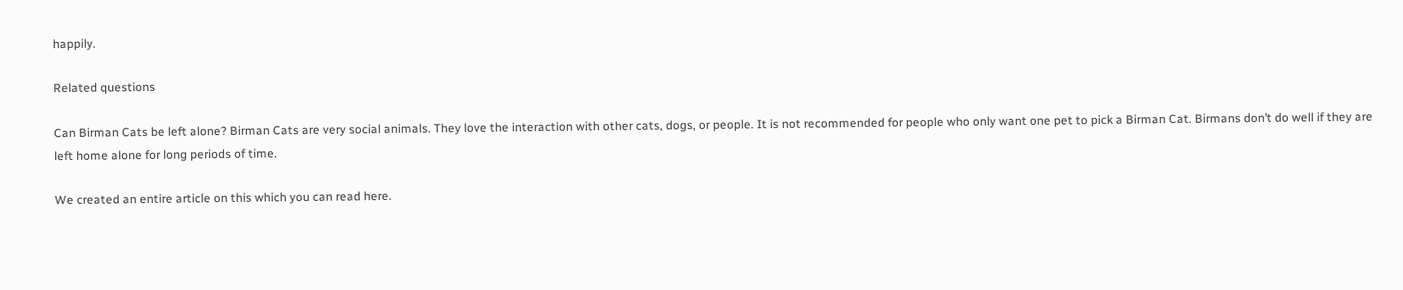happily.

Related questions

Can Birman Cats be left alone? Birman Cats are very social animals. They love the interaction with other cats, dogs, or people. It is not recommended for people who only want one pet to pick a Birman Cat. Birmans don’t do well if they are left home alone for long periods of time.

We created an entire article on this which you can read here.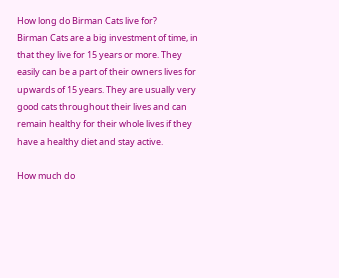How long do Birman Cats live for?
Birman Cats are a big investment of time, in that they live for 15 years or more. They easily can be a part of their owners lives for upwards of 15 years. They are usually very good cats throughout their lives and can remain healthy for their whole lives if they have a healthy diet and stay active.

How much do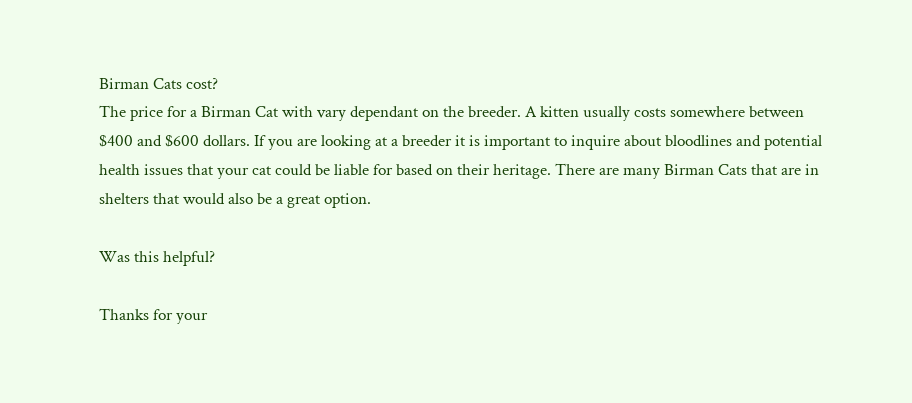Birman Cats cost?
The price for a Birman Cat with vary dependant on the breeder. A kitten usually costs somewhere between $400 and $600 dollars. If you are looking at a breeder it is important to inquire about bloodlines and potential health issues that your cat could be liable for based on their heritage. There are many Birman Cats that are in shelters that would also be a great option.

Was this helpful?

Thanks for your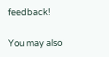feedback!

You may also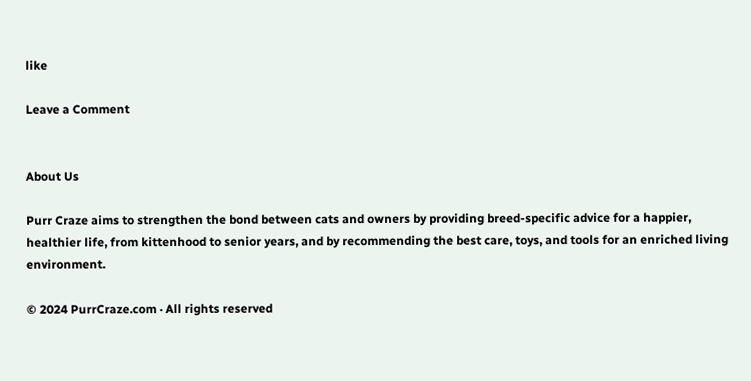like

Leave a Comment


About Us

Purr Craze aims to strengthen the bond between cats and owners by providing breed-specific advice for a happier, healthier life, from kittenhood to senior years, and by recommending the best care, toys, and tools for an enriched living environment.

© 2024 PurrCraze.com · All rights reserved